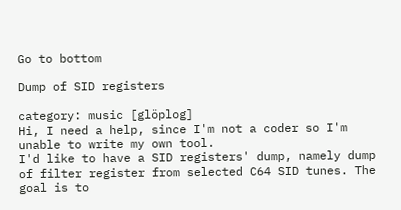Go to bottom

Dump of SID registers

category: music [glöplog]
Hi, I need a help, since I'm not a coder so I'm unable to write my own tool.
I'd like to have a SID registers' dump, namely dump of filter register from selected C64 SID tunes. The goal is to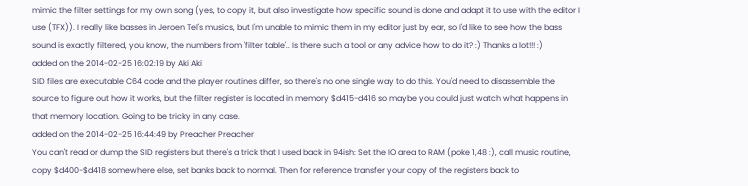mimic the filter settings for my own song (yes, to copy it, but also investigate how specific sound is done and adapt it to use with the editor I use (TFX)). I really like basses in Jeroen Tel's musics, but I'm unable to mimic them in my editor just by ear, so I'd like to see how the bass sound is exactly filtered, you know, the numbers from 'filter table'.. Is there such a tool or any advice how to do it? :) Thanks a lot!!! :)
added on the 2014-02-25 16:02:19 by Aki Aki
SID files are executable C64 code and the player routines differ, so there's no one single way to do this. You'd need to disassemble the source to figure out how it works, but the filter register is located in memory $d415-d416 so maybe you could just watch what happens in that memory location. Going to be tricky in any case.
added on the 2014-02-25 16:44:49 by Preacher Preacher
You can't read or dump the SID registers but there's a trick that I used back in 94ish: Set the IO area to RAM (poke 1,48 :), call music routine, copy $d400-$d418 somewhere else, set banks back to normal. Then for reference transfer your copy of the registers back to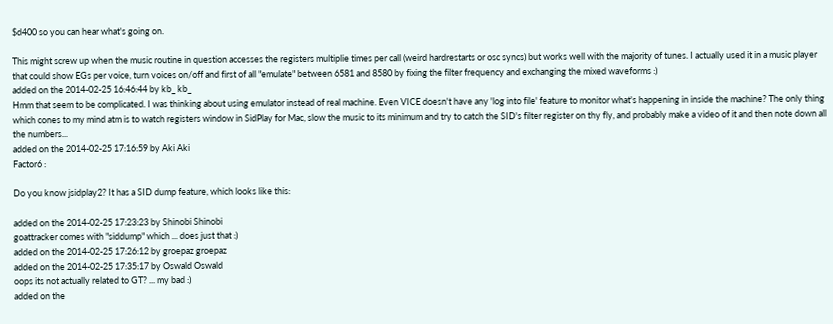$d400 so you can hear what's going on.

This might screw up when the music routine in question accesses the registers multiplie times per call (weird hardrestarts or osc syncs) but works well with the majority of tunes. I actually used it in a music player that could show EGs per voice, turn voices on/off and first of all "emulate" between 6581 and 8580 by fixing the filter frequency and exchanging the mixed waveforms :)
added on the 2014-02-25 16:46:44 by kb_ kb_
Hmm that seem to be complicated. I was thinking about using emulator instead of real machine. Even VICE doesn't have any 'log into file' feature to monitor what's happening in inside the machine? The only thing which cones to my mind atm is to watch registers window in SidPlay for Mac, slow the music to its minimum and try to catch the SID's filter register on thy fly, and probably make a video of it and then note down all the numbers...
added on the 2014-02-25 17:16:59 by Aki Aki
Factor6 :

Do you know jsidplay2? It has a SID dump feature, which looks like this:

added on the 2014-02-25 17:23:23 by Shinobi Shinobi
goattracker comes with "siddump" which ... does just that :)
added on the 2014-02-25 17:26:12 by groepaz groepaz
added on the 2014-02-25 17:35:17 by Oswald Oswald
oops its not actually related to GT? ... my bad :)
added on the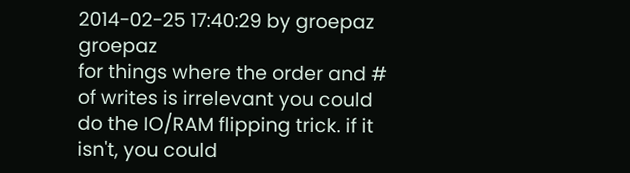2014-02-25 17:40:29 by groepaz groepaz
for things where the order and # of writes is irrelevant you could do the IO/RAM flipping trick. if it isn't, you could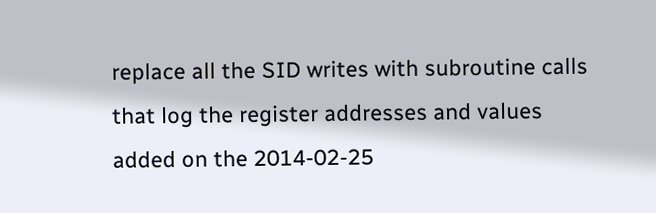replace all the SID writes with subroutine calls that log the register addresses and values
added on the 2014-02-25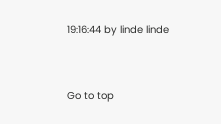19:16:44 by linde linde


Go to top